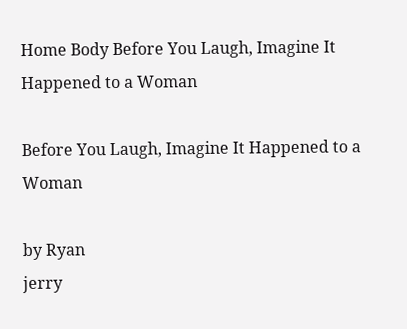Home Body Before You Laugh, Imagine It Happened to a Woman

Before You Laugh, Imagine It Happened to a Woman

by Ryan
jerry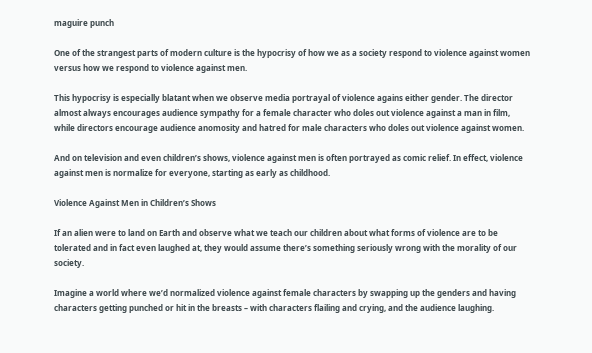maguire punch

One of the strangest parts of modern culture is the hypocrisy of how we as a society respond to violence against women versus how we respond to violence against men.

This hypocrisy is especially blatant when we observe media portrayal of violence agains either gender. The director almost always encourages audience sympathy for a female character who doles out violence against a man in film, while directors encourage audience anomosity and hatred for male characters who doles out violence against women.

And on television and even children’s shows, violence against men is often portrayed as comic relief. In effect, violence against men is normalize for everyone, starting as early as childhood.

Violence Against Men in Children’s Shows

If an alien were to land on Earth and observe what we teach our children about what forms of violence are to be tolerated and in fact even laughed at, they would assume there’s something seriously wrong with the morality of our society.

Imagine a world where we’d normalized violence against female characters by swapping up the genders and having characters getting punched or hit in the breasts – with characters flailing and crying, and the audience laughing.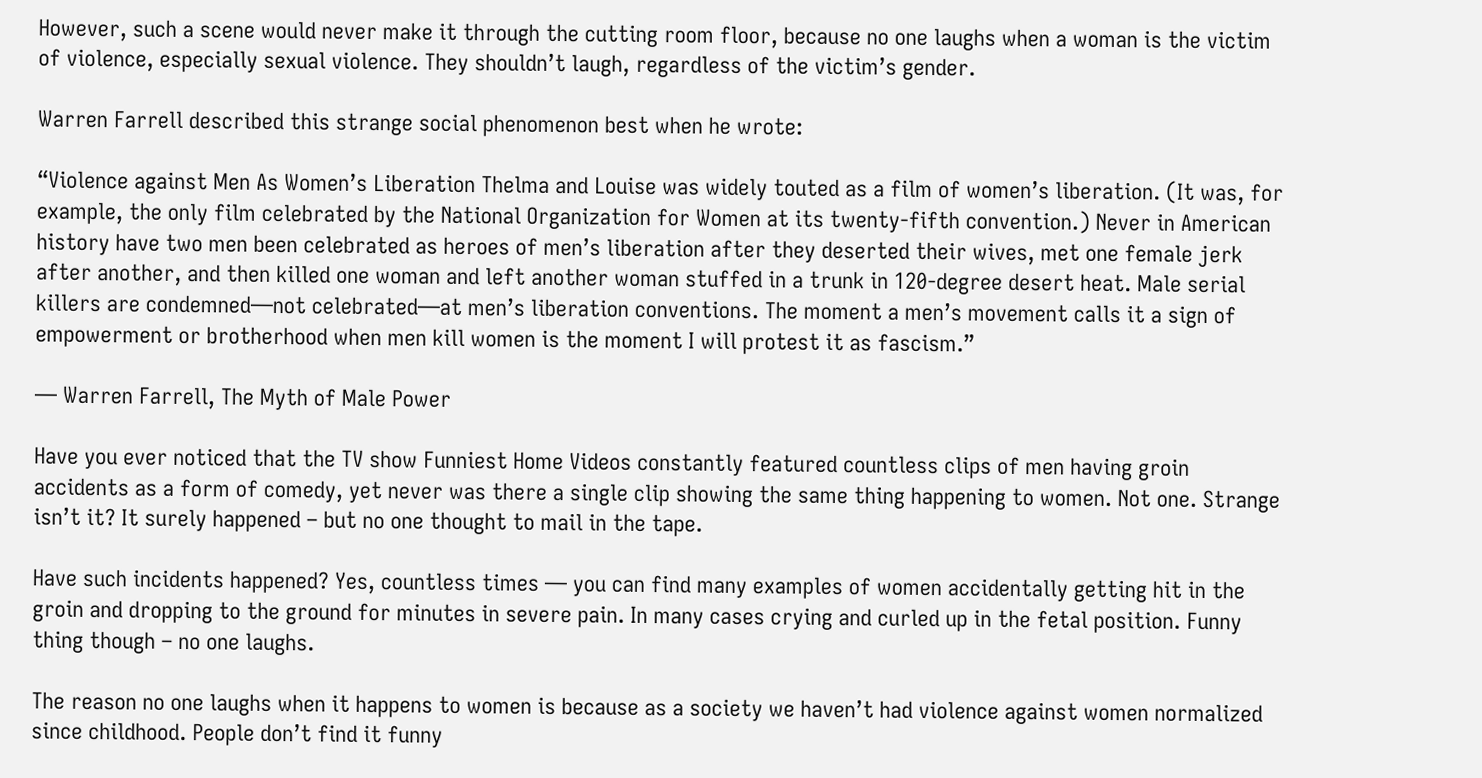However, such a scene would never make it through the cutting room floor, because no one laughs when a woman is the victim of violence, especially sexual violence. They shouldn’t laugh, regardless of the victim’s gender.

Warren Farrell described this strange social phenomenon best when he wrote:

“Violence against Men As Women’s Liberation Thelma and Louise was widely touted as a film of women’s liberation. (It was, for example, the only film celebrated by the National Organization for Women at its twenty-fifth convention.) Never in American history have two men been celebrated as heroes of men’s liberation after they deserted their wives, met one female jerk after another, and then killed one woman and left another woman stuffed in a trunk in 120-degree desert heat. Male serial killers are condemned—not celebrated—at men’s liberation conventions. The moment a men’s movement calls it a sign of empowerment or brotherhood when men kill women is the moment I will protest it as fascism.”

― Warren Farrell, The Myth of Male Power

Have you ever noticed that the TV show Funniest Home Videos constantly featured countless clips of men having groin accidents as a form of comedy, yet never was there a single clip showing the same thing happening to women. Not one. Strange isn’t it? It surely happened – but no one thought to mail in the tape.

Have such incidents happened? Yes, countless times — you can find many examples of women accidentally getting hit in the groin and dropping to the ground for minutes in severe pain. In many cases crying and curled up in the fetal position. Funny thing though – no one laughs.

The reason no one laughs when it happens to women is because as a society we haven’t had violence against women normalized since childhood. People don’t find it funny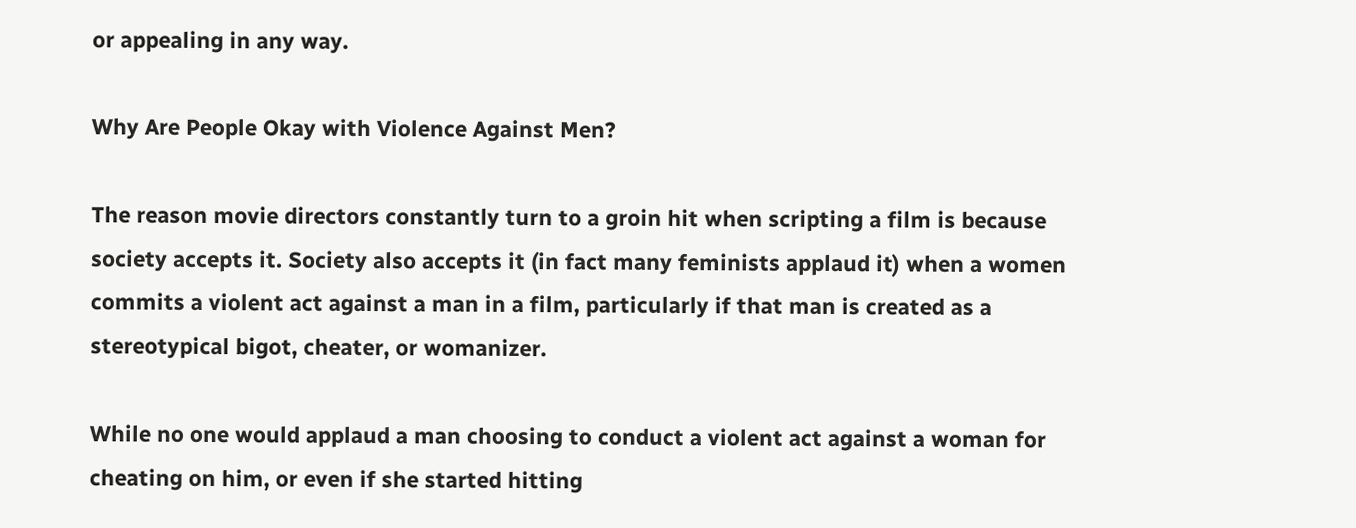or appealing in any way.

Why Are People Okay with Violence Against Men?

The reason movie directors constantly turn to a groin hit when scripting a film is because society accepts it. Society also accepts it (in fact many feminists applaud it) when a women commits a violent act against a man in a film, particularly if that man is created as a stereotypical bigot, cheater, or womanizer.

While no one would applaud a man choosing to conduct a violent act against a woman for cheating on him, or even if she started hitting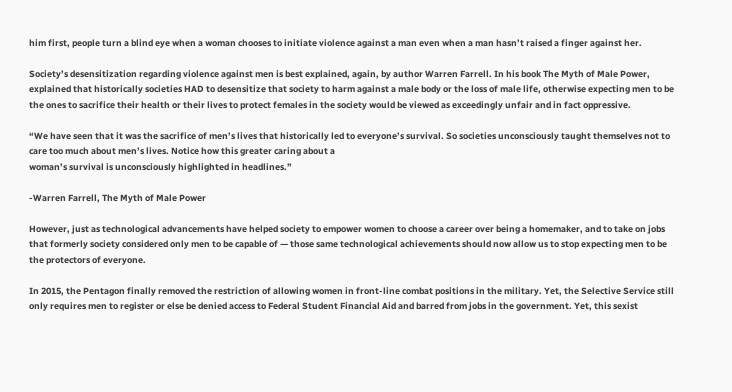him first, people turn a blind eye when a woman chooses to initiate violence against a man even when a man hasn’t raised a finger against her.

Society’s desensitization regarding violence against men is best explained, again, by author Warren Farrell. In his book The Myth of Male Power, explained that historically societies HAD to desensitize that society to harm against a male body or the loss of male life, otherwise expecting men to be the ones to sacrifice their health or their lives to protect females in the society would be viewed as exceedingly unfair and in fact oppressive.

“We have seen that it was the sacrifice of men’s lives that historically led to everyone’s survival. So societies unconsciously taught themselves not to care too much about men’s lives. Notice how this greater caring about a
woman’s survival is unconsciously highlighted in headlines.”

-Warren Farrell, The Myth of Male Power

However, just as technological advancements have helped society to empower women to choose a career over being a homemaker, and to take on jobs that formerly society considered only men to be capable of — those same technological achievements should now allow us to stop expecting men to be the protectors of everyone.

In 2015, the Pentagon finally removed the restriction of allowing women in front-line combat positions in the military. Yet, the Selective Service still only requires men to register or else be denied access to Federal Student Financial Aid and barred from jobs in the government. Yet, this sexist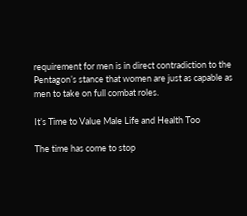requirement for men is in direct contradiction to the Pentagon’s stance that women are just as capable as men to take on full combat roles.

It’s Time to Value Male Life and Health Too

The time has come to stop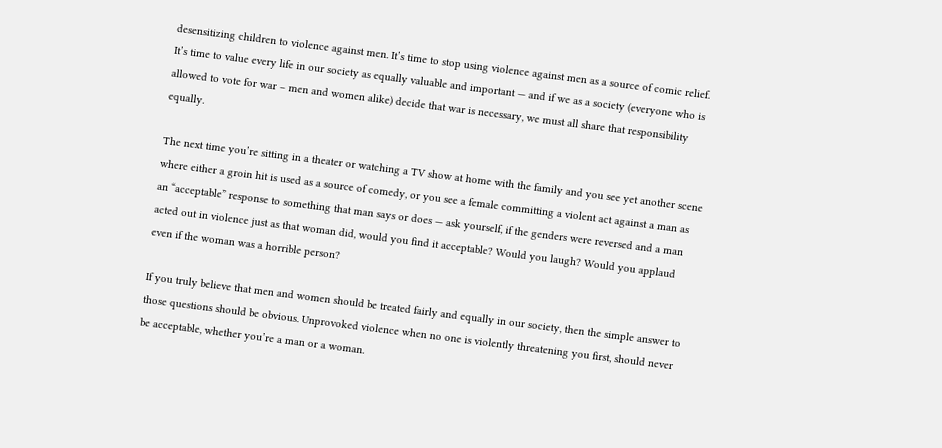desensitizing children to violence against men. It’s time to stop using violence against men as a source of comic relief. It’s time to value every life in our society as equally valuable and important — and if we as a society (everyone who is allowed to vote for war – men and women alike) decide that war is necessary, we must all share that responsibility equally.

The next time you’re sitting in a theater or watching a TV show at home with the family and you see yet another scene where either a groin hit is used as a source of comedy, or you see a female committing a violent act against a man as an “acceptable” response to something that man says or does — ask yourself, if the genders were reversed and a man acted out in violence just as that woman did, would you find it acceptable? Would you laugh? Would you applaud even if the woman was a horrible person?

If you truly believe that men and women should be treated fairly and equally in our society, then the simple answer to those questions should be obvious. Unprovoked violence when no one is violently threatening you first, should never be acceptable, whether you’re a man or a woman.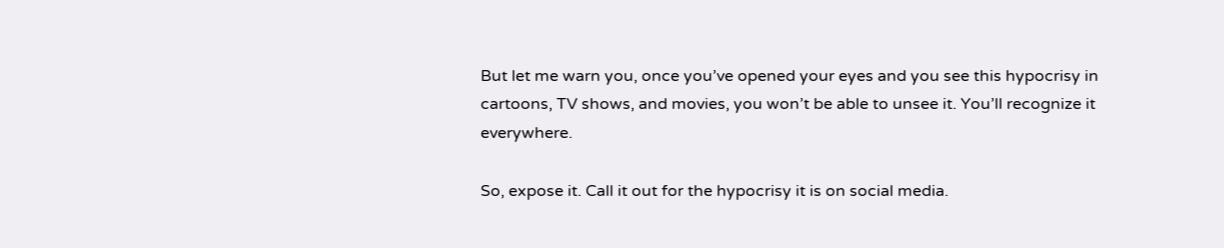But let me warn you, once you’ve opened your eyes and you see this hypocrisy in cartoons, TV shows, and movies, you won’t be able to unsee it. You’ll recognize it everywhere.

So, expose it. Call it out for the hypocrisy it is on social media.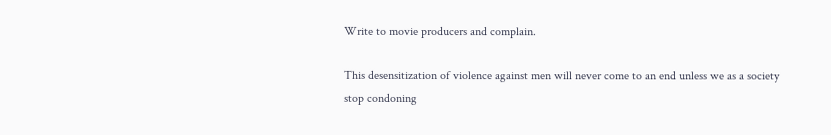Write to movie producers and complain.

This desensitization of violence against men will never come to an end unless we as a society stop condoning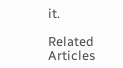it.

Related Articles